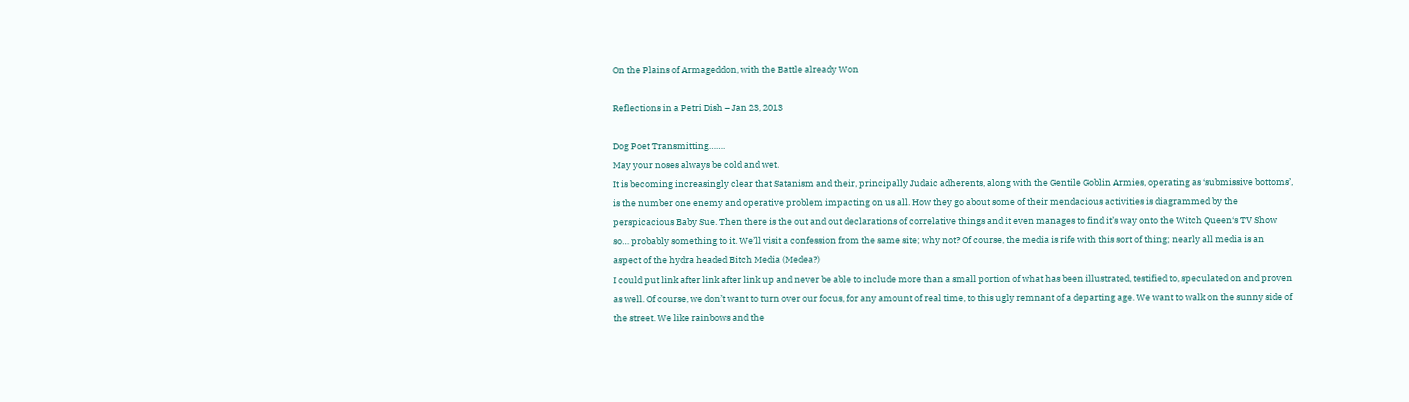On the Plains of Armageddon, with the Battle already Won

Reflections in a Petri Dish – Jan 23, 2013

Dog Poet Transmitting…….
May your noses always be cold and wet.
It is becoming increasingly clear that Satanism and their, principally Judaic adherents, along with the Gentile Goblin Armies, operating as ‘submissive bottoms’, is the number one enemy and operative problem impacting on us all. How they go about some of their mendacious activities is diagrammed by the perspicacious Baby Sue. Then there is the out and out declarations of correlative things and it even manages to find it’s way onto the Witch Queen‘s TV Show so… probably something to it. We’ll visit a confession from the same site; why not? Of course, the media is rife with this sort of thing; nearly all media is an aspect of the hydra headed Bitch Media (Medea?)
I could put link after link after link up and never be able to include more than a small portion of what has been illustrated, testified to, speculated on and proven as well. Of course, we don’t want to turn over our focus, for any amount of real time, to this ugly remnant of a departing age. We want to walk on the sunny side of the street. We like rainbows and the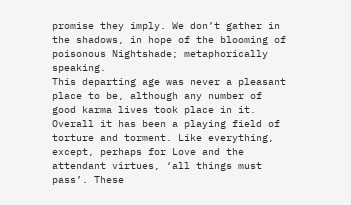promise they imply. We don’t gather in the shadows, in hope of the blooming of poisonous Nightshade; metaphorically speaking.
This departing age was never a pleasant place to be, although any number of good karma lives took place in it. Overall it has been a playing field of torture and torment. Like everything, except, perhaps for Love and the attendant virtues, ‘all things must pass’. These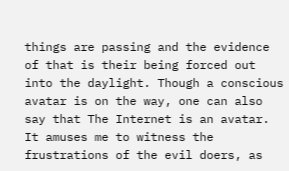things are passing and the evidence of that is their being forced out into the daylight. Though a conscious avatar is on the way, one can also say that The Internet is an avatar. It amuses me to witness the frustrations of the evil doers, as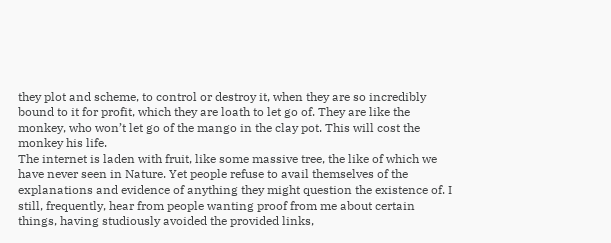they plot and scheme, to control or destroy it, when they are so incredibly bound to it for profit, which they are loath to let go of. They are like the monkey, who won’t let go of the mango in the clay pot. This will cost the monkey his life.
The internet is laden with fruit, like some massive tree, the like of which we have never seen in Nature. Yet people refuse to avail themselves of the explanations and evidence of anything they might question the existence of. I still, frequently, hear from people wanting proof from me about certain things, having studiously avoided the provided links,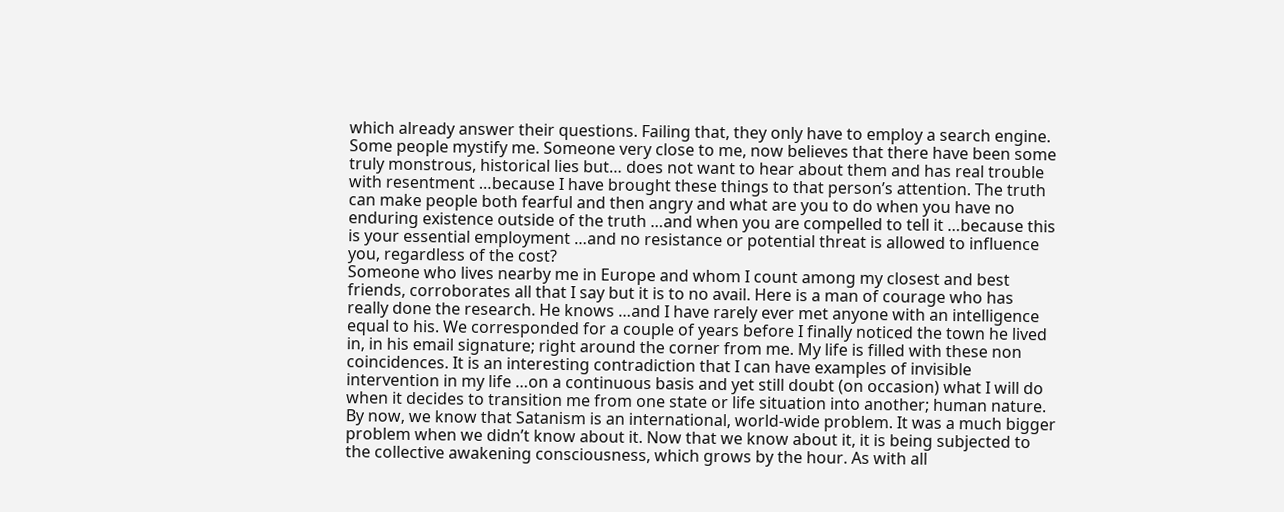which already answer their questions. Failing that, they only have to employ a search engine. Some people mystify me. Someone very close to me, now believes that there have been some truly monstrous, historical lies but… does not want to hear about them and has real trouble with resentment …because I have brought these things to that person’s attention. The truth can make people both fearful and then angry and what are you to do when you have no enduring existence outside of the truth …and when you are compelled to tell it …because this is your essential employment …and no resistance or potential threat is allowed to influence you, regardless of the cost?
Someone who lives nearby me in Europe and whom I count among my closest and best friends, corroborates all that I say but it is to no avail. Here is a man of courage who has really done the research. He knows …and I have rarely ever met anyone with an intelligence equal to his. We corresponded for a couple of years before I finally noticed the town he lived in, in his email signature; right around the corner from me. My life is filled with these non coincidences. It is an interesting contradiction that I can have examples of invisible intervention in my life …on a continuous basis and yet still doubt (on occasion) what I will do when it decides to transition me from one state or life situation into another; human nature.
By now, we know that Satanism is an international, world-wide problem. It was a much bigger problem when we didn’t know about it. Now that we know about it, it is being subjected to the collective awakening consciousness, which grows by the hour. As with all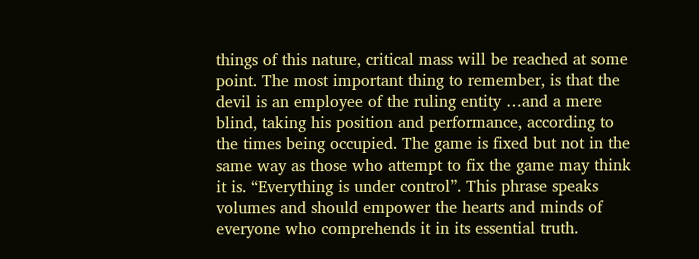things of this nature, critical mass will be reached at some point. The most important thing to remember, is that the devil is an employee of the ruling entity …and a mere blind, taking his position and performance, according to the times being occupied. The game is fixed but not in the same way as those who attempt to fix the game may think it is. “Everything is under control”. This phrase speaks volumes and should empower the hearts and minds of everyone who comprehends it in its essential truth.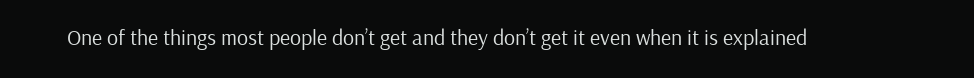One of the things most people don’t get and they don’t get it even when it is explained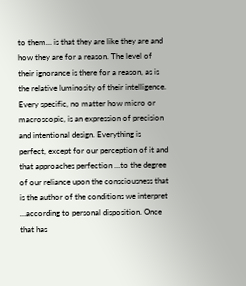to them… is that they are like they are and how they are for a reason. The level of their ignorance is there for a reason, as is the relative luminosity of their intelligence. Every specific, no matter how micro or macroscopic, is an expression of precision and intentional design. Everything is perfect, except for our perception of it and that approaches perfection …to the degree of our reliance upon the consciousness that is the author of the conditions we interpret …according to personal disposition. Once that has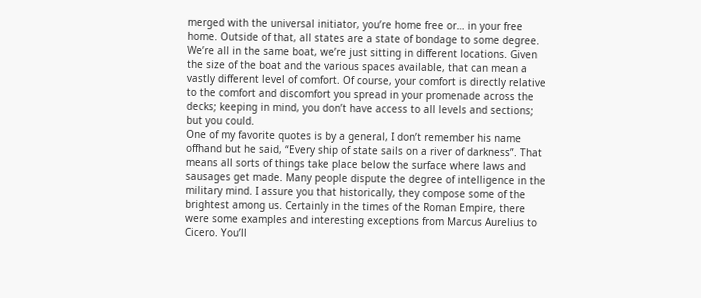merged with the universal initiator, you’re home free or… in your free home. Outside of that, all states are a state of bondage to some degree. We’re all in the same boat, we’re just sitting in different locations. Given the size of the boat and the various spaces available, that can mean a vastly different level of comfort. Of course, your comfort is directly relative to the comfort and discomfort you spread in your promenade across the decks; keeping in mind, you don’t have access to all levels and sections; but you could.
One of my favorite quotes is by a general, I don’t remember his name offhand but he said, “Every ship of state sails on a river of darkness”. That means all sorts of things take place below the surface where laws and sausages get made. Many people dispute the degree of intelligence in the military mind. I assure you that historically, they compose some of the brightest among us. Certainly in the times of the Roman Empire, there were some examples and interesting exceptions from Marcus Aurelius to Cicero. You’ll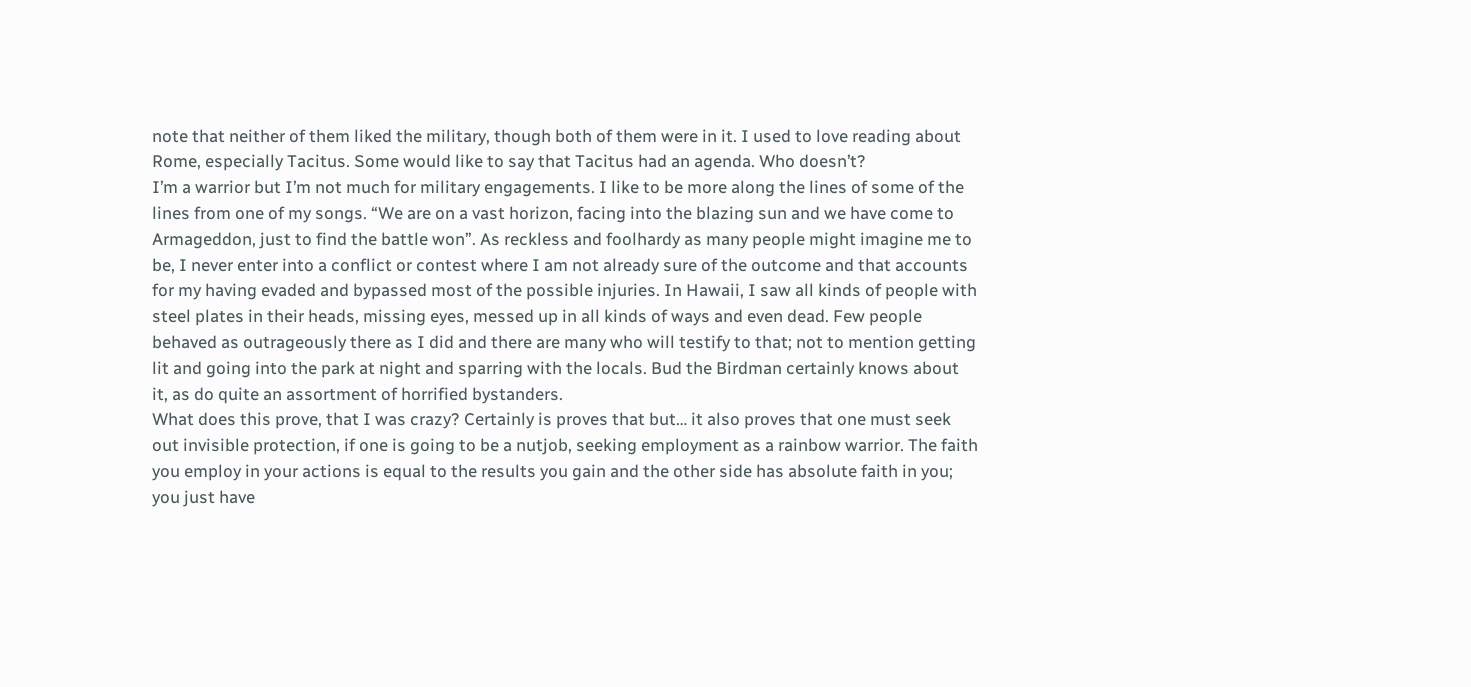note that neither of them liked the military, though both of them were in it. I used to love reading about Rome, especially Tacitus. Some would like to say that Tacitus had an agenda. Who doesn’t?
I’m a warrior but I’m not much for military engagements. I like to be more along the lines of some of the lines from one of my songs. “We are on a vast horizon, facing into the blazing sun and we have come to Armageddon, just to find the battle won”. As reckless and foolhardy as many people might imagine me to be, I never enter into a conflict or contest where I am not already sure of the outcome and that accounts for my having evaded and bypassed most of the possible injuries. In Hawaii, I saw all kinds of people with steel plates in their heads, missing eyes, messed up in all kinds of ways and even dead. Few people behaved as outrageously there as I did and there are many who will testify to that; not to mention getting lit and going into the park at night and sparring with the locals. Bud the Birdman certainly knows about it, as do quite an assortment of horrified bystanders.
What does this prove, that I was crazy? Certainly is proves that but… it also proves that one must seek out invisible protection, if one is going to be a nutjob, seeking employment as a rainbow warrior. The faith you employ in your actions is equal to the results you gain and the other side has absolute faith in you; you just have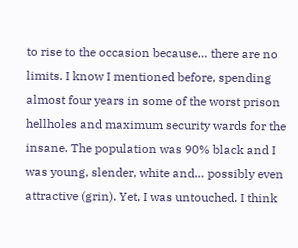to rise to the occasion because… there are no limits. I know I mentioned before, spending almost four years in some of the worst prison hellholes and maximum security wards for the insane. The population was 90% black and I was young, slender, white and… possibly even attractive (grin). Yet, I was untouched. I think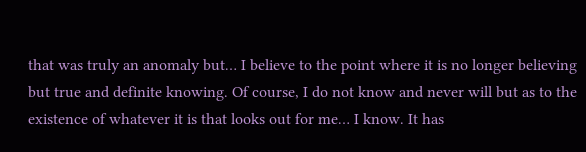that was truly an anomaly but… I believe to the point where it is no longer believing but true and definite knowing. Of course, I do not know and never will but as to the existence of whatever it is that looks out for me… I know. It has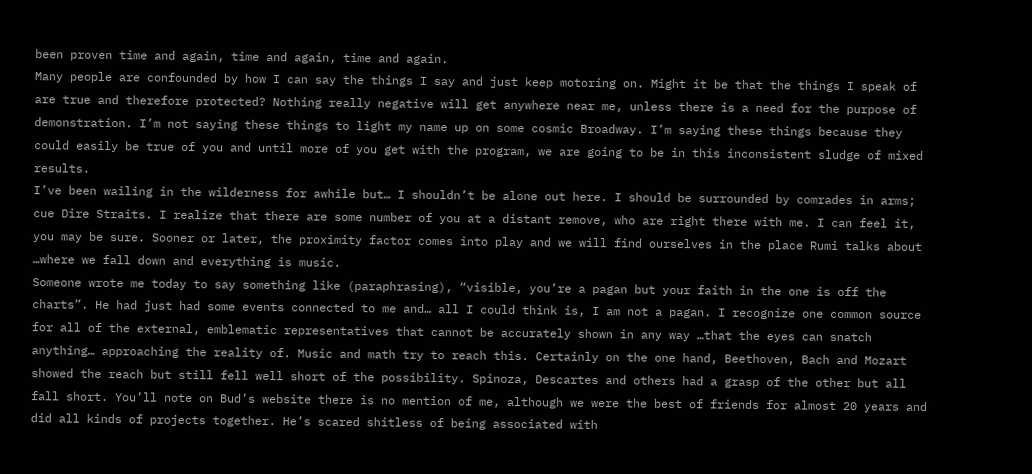been proven time and again, time and again, time and again.
Many people are confounded by how I can say the things I say and just keep motoring on. Might it be that the things I speak of are true and therefore protected? Nothing really negative will get anywhere near me, unless there is a need for the purpose of demonstration. I’m not saying these things to light my name up on some cosmic Broadway. I’m saying these things because they could easily be true of you and until more of you get with the program, we are going to be in this inconsistent sludge of mixed results.
I’ve been wailing in the wilderness for awhile but… I shouldn’t be alone out here. I should be surrounded by comrades in arms; cue Dire Straits. I realize that there are some number of you at a distant remove, who are right there with me. I can feel it, you may be sure. Sooner or later, the proximity factor comes into play and we will find ourselves in the place Rumi talks about …where we fall down and everything is music.
Someone wrote me today to say something like (paraphrasing), “visible, you’re a pagan but your faith in the one is off the charts”. He had just had some events connected to me and… all I could think is, I am not a pagan. I recognize one common source for all of the external, emblematic representatives that cannot be accurately shown in any way …that the eyes can snatch anything… approaching the reality of. Music and math try to reach this. Certainly on the one hand, Beethoven, Bach and Mozart showed the reach but still fell well short of the possibility. Spinoza, Descartes and others had a grasp of the other but all fall short. You’ll note on Bud’s website there is no mention of me, although we were the best of friends for almost 20 years and did all kinds of projects together. He’s scared shitless of being associated with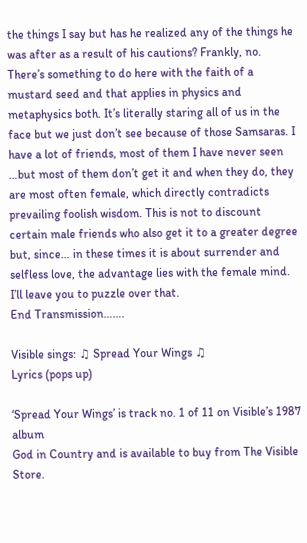the things I say but has he realized any of the things he was after as a result of his cautions? Frankly, no.
There’s something to do here with the faith of a mustard seed and that applies in physics and metaphysics both. It’s literally staring all of us in the face but we just don’t see because of those Samsaras. I have a lot of friends, most of them I have never seen …but most of them don’t get it and when they do, they are most often female, which directly contradicts prevailing foolish wisdom. This is not to discount certain male friends who also get it to a greater degree but, since… in these times it is about surrender and selfless love, the advantage lies with the female mind. I’ll leave you to puzzle over that.
End Transmission…….

Visible sings: ♫ Spread Your Wings ♫
Lyrics (pops up)

‘Spread Your Wings’ is track no. 1 of 11 on Visible’s 1987 album
God in Country and is available to buy from The Visible Store.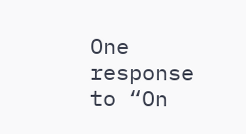One response to “On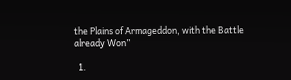the Plains of Armageddon, with the Battle already Won”

  1.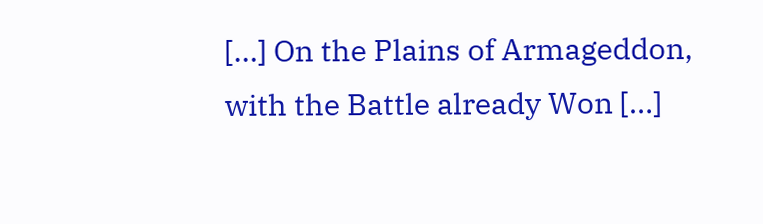[…] On the Plains of Armageddon, with the Battle already Won […]